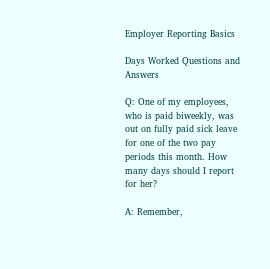Employer Reporting Basics

Days Worked Questions and Answers

Q: One of my employees, who is paid biweekly, was out on fully paid sick leave for one of the two pay periods this month. How many days should I report for her?

A: Remember,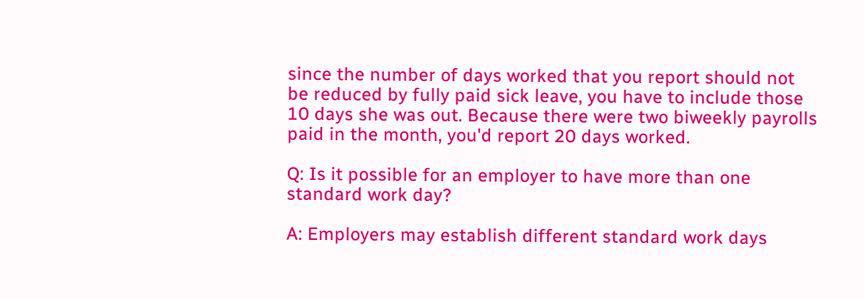since the number of days worked that you report should not be reduced by fully paid sick leave, you have to include those 10 days she was out. Because there were two biweekly payrolls paid in the month, you'd report 20 days worked.

Q: Is it possible for an employer to have more than one standard work day?

A: Employers may establish different standard work days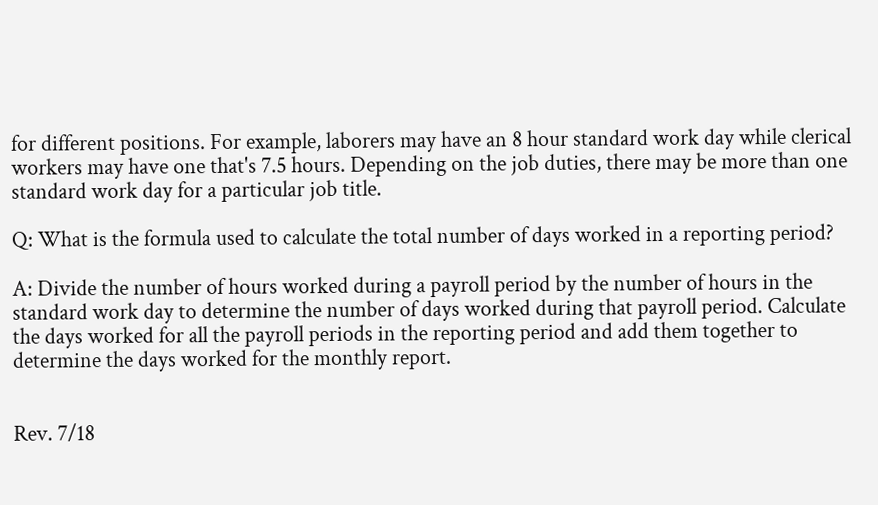for different positions. For example, laborers may have an 8 hour standard work day while clerical workers may have one that's 7.5 hours. Depending on the job duties, there may be more than one standard work day for a particular job title.

Q: What is the formula used to calculate the total number of days worked in a reporting period?

A: Divide the number of hours worked during a payroll period by the number of hours in the standard work day to determine the number of days worked during that payroll period. Calculate the days worked for all the payroll periods in the reporting period and add them together to determine the days worked for the monthly report.


Rev. 7/18